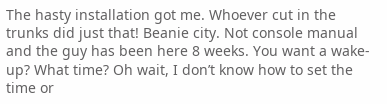The hasty installation got me. Whoever cut in the trunks did just that! Beanie city. Not console manual and the guy has been here 8 weeks. You want a wake-up? What time? Oh wait, I don’t know how to set the time or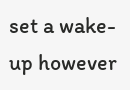set a wake-up however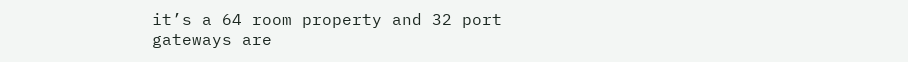it’s a 64 room property and 32 port gateways are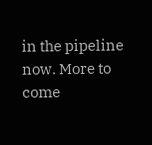in the pipeline now. More to come